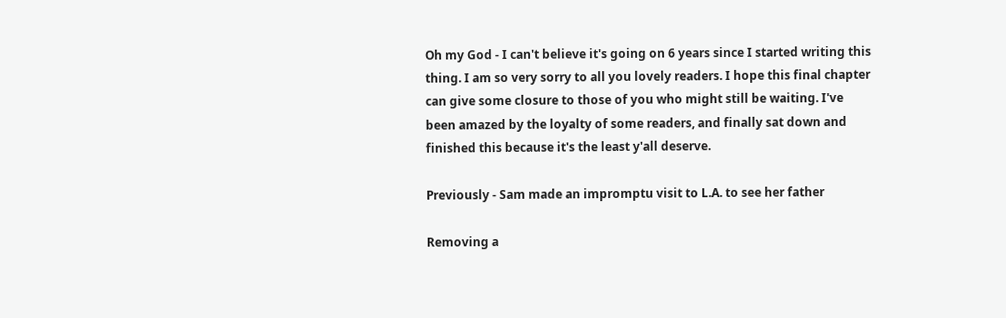Oh my God - I can't believe it's going on 6 years since I started writing this thing. I am so very sorry to all you lovely readers. I hope this final chapter can give some closure to those of you who might still be waiting. I've been amazed by the loyalty of some readers, and finally sat down and finished this because it's the least y'all deserve.

Previously - Sam made an impromptu visit to L.A. to see her father

Removing a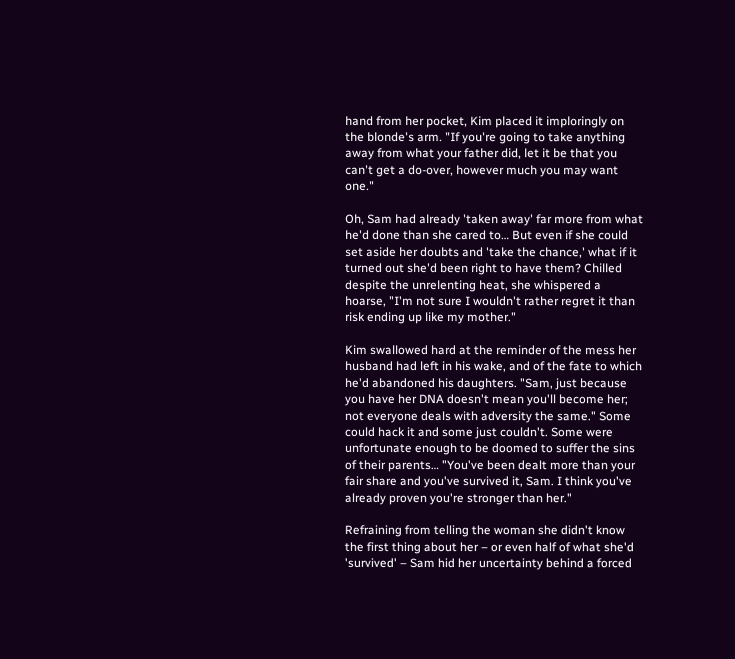hand from her pocket, Kim placed it imploringly on the blonde's arm. "If you're going to take anything away from what your father did, let it be that you can't get a do-over, however much you may want one."

Oh, Sam had already 'taken away' far more from what he'd done than she cared to… But even if she could set aside her doubts and 'take the chance,' what if it turned out she'd been right to have them? Chilled despite the unrelenting heat, she whispered a hoarse, "I'm not sure I wouldn't rather regret it than risk ending up like my mother."

Kim swallowed hard at the reminder of the mess her husband had left in his wake, and of the fate to which he'd abandoned his daughters. "Sam, just because you have her DNA doesn't mean you'll become her; not everyone deals with adversity the same." Some could hack it and some just couldn't. Some were unfortunate enough to be doomed to suffer the sins of their parents… "You've been dealt more than your fair share and you've survived it, Sam. I think you've already proven you're stronger than her."

Refraining from telling the woman she didn't know the first thing about her – or even half of what she'd 'survived' – Sam hid her uncertainty behind a forced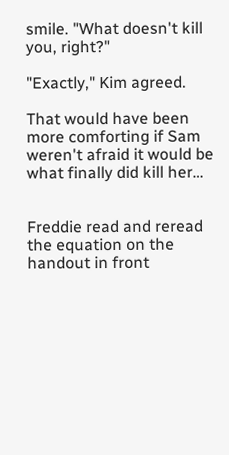smile. "What doesn't kill you, right?"

"Exactly," Kim agreed.

That would have been more comforting if Sam weren't afraid it would be what finally did kill her…


Freddie read and reread the equation on the handout in front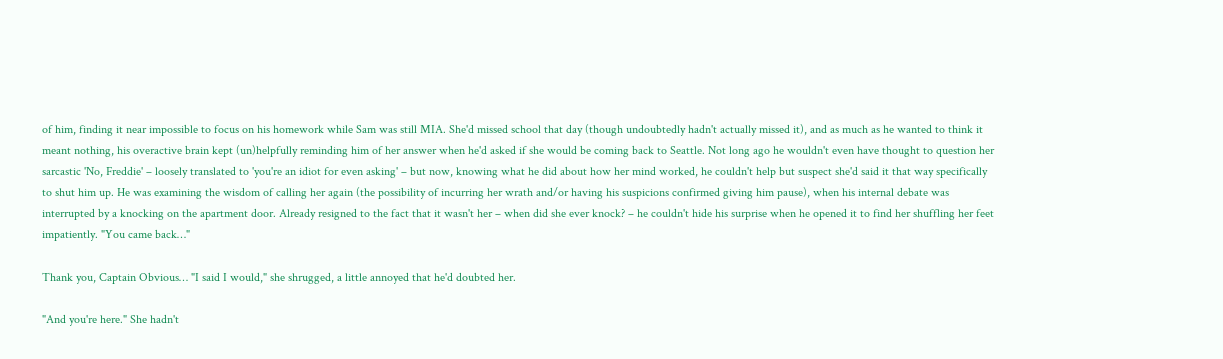of him, finding it near impossible to focus on his homework while Sam was still MIA. She'd missed school that day (though undoubtedly hadn't actually missed it), and as much as he wanted to think it meant nothing, his overactive brain kept (un)helpfully reminding him of her answer when he'd asked if she would be coming back to Seattle. Not long ago he wouldn't even have thought to question her sarcastic 'No, Freddie' – loosely translated to 'you're an idiot for even asking' – but now, knowing what he did about how her mind worked, he couldn't help but suspect she'd said it that way specifically to shut him up. He was examining the wisdom of calling her again (the possibility of incurring her wrath and/or having his suspicions confirmed giving him pause), when his internal debate was interrupted by a knocking on the apartment door. Already resigned to the fact that it wasn't her – when did she ever knock? – he couldn't hide his surprise when he opened it to find her shuffling her feet impatiently. "You came back…"

Thank you, Captain Obvious… "I said I would," she shrugged, a little annoyed that he'd doubted her.

"And you're here." She hadn't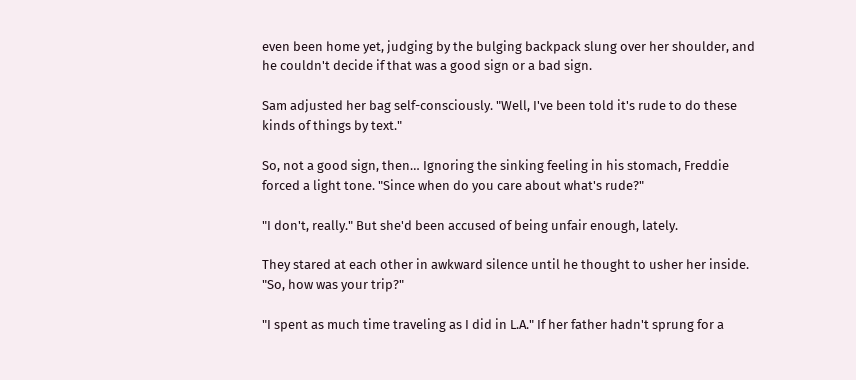even been home yet, judging by the bulging backpack slung over her shoulder, and he couldn't decide if that was a good sign or a bad sign.

Sam adjusted her bag self-consciously. "Well, I've been told it's rude to do these kinds of things by text."

So, not a good sign, then… Ignoring the sinking feeling in his stomach, Freddie forced a light tone. "Since when do you care about what's rude?"

"I don't, really." But she'd been accused of being unfair enough, lately.

They stared at each other in awkward silence until he thought to usher her inside. "So, how was your trip?"

"I spent as much time traveling as I did in L.A." If her father hadn't sprung for a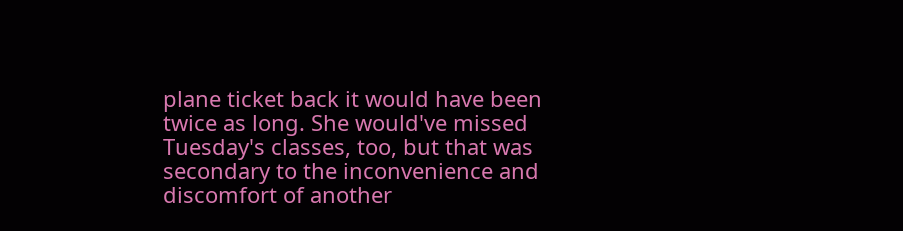plane ticket back it would have been twice as long. She would've missed Tuesday's classes, too, but that was secondary to the inconvenience and discomfort of another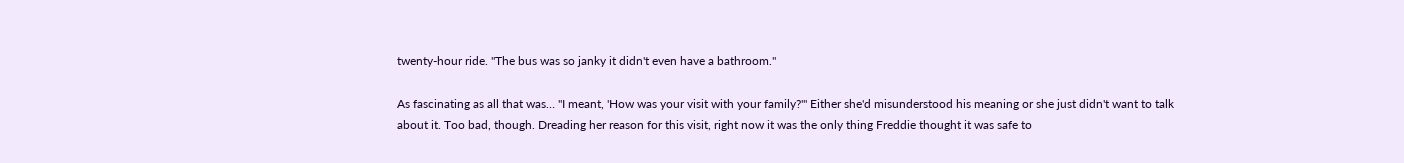twenty-hour ride. "The bus was so janky it didn't even have a bathroom."

As fascinating as all that was… "I meant, 'How was your visit with your family?'" Either she'd misunderstood his meaning or she just didn't want to talk about it. Too bad, though. Dreading her reason for this visit, right now it was the only thing Freddie thought it was safe to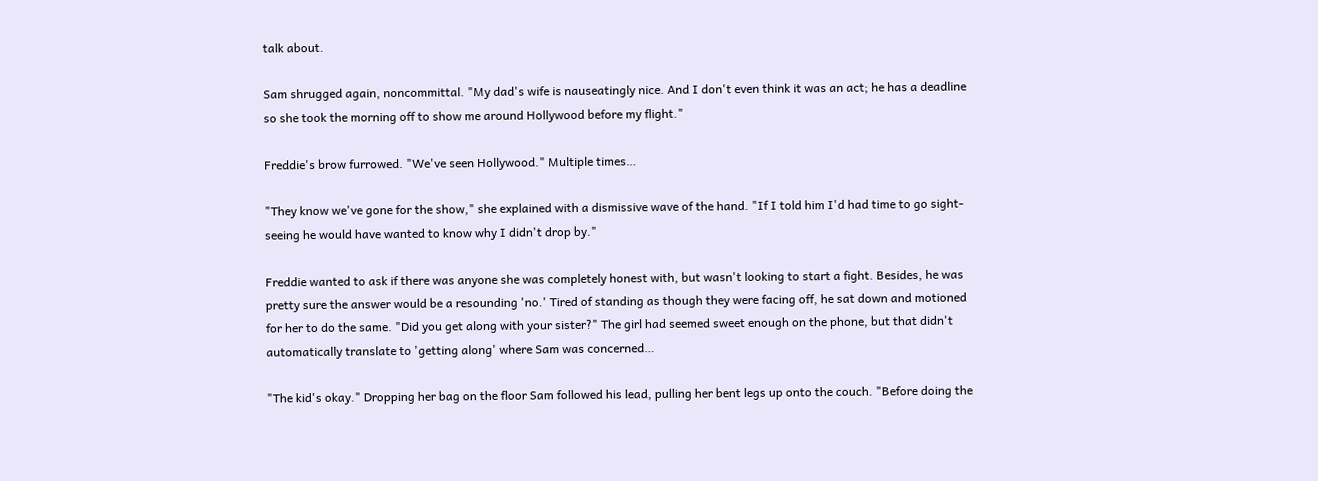talk about.

Sam shrugged again, noncommittal. "My dad's wife is nauseatingly nice. And I don't even think it was an act; he has a deadline so she took the morning off to show me around Hollywood before my flight."

Freddie's brow furrowed. "We've seen Hollywood." Multiple times…

"They know we've gone for the show," she explained with a dismissive wave of the hand. "If I told him I'd had time to go sight-seeing he would have wanted to know why I didn't drop by."

Freddie wanted to ask if there was anyone she was completely honest with, but wasn't looking to start a fight. Besides, he was pretty sure the answer would be a resounding 'no.' Tired of standing as though they were facing off, he sat down and motioned for her to do the same. "Did you get along with your sister?" The girl had seemed sweet enough on the phone, but that didn't automatically translate to 'getting along' where Sam was concerned…

"The kid's okay." Dropping her bag on the floor Sam followed his lead, pulling her bent legs up onto the couch. "Before doing the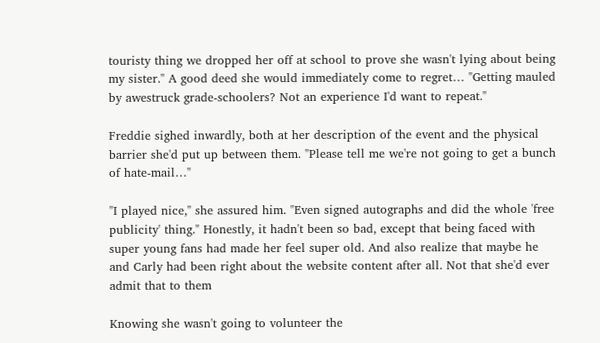touristy thing we dropped her off at school to prove she wasn't lying about being my sister." A good deed she would immediately come to regret… "Getting mauled by awestruck grade-schoolers? Not an experience I'd want to repeat."

Freddie sighed inwardly, both at her description of the event and the physical barrier she'd put up between them. "Please tell me we're not going to get a bunch of hate-mail…"

"I played nice," she assured him. "Even signed autographs and did the whole 'free publicity' thing." Honestly, it hadn't been so bad, except that being faced with super young fans had made her feel super old. And also realize that maybe he and Carly had been right about the website content after all. Not that she'd ever admit that to them

Knowing she wasn't going to volunteer the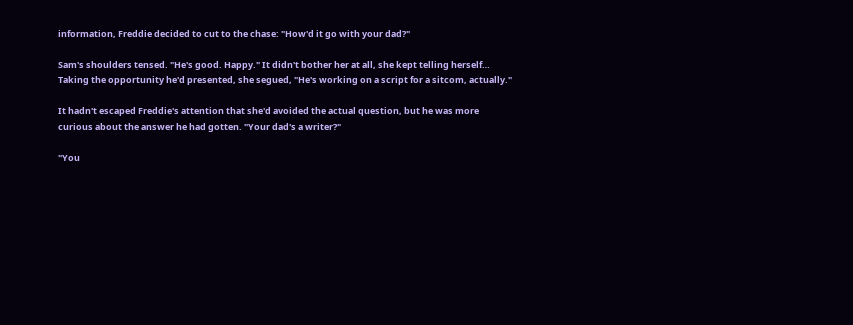information, Freddie decided to cut to the chase: "How'd it go with your dad?"

Sam's shoulders tensed. "He's good. Happy." It didn't bother her at all, she kept telling herself… Taking the opportunity he'd presented, she segued, "He's working on a script for a sitcom, actually."

It hadn't escaped Freddie's attention that she'd avoided the actual question, but he was more curious about the answer he had gotten. "Your dad's a writer?"

"You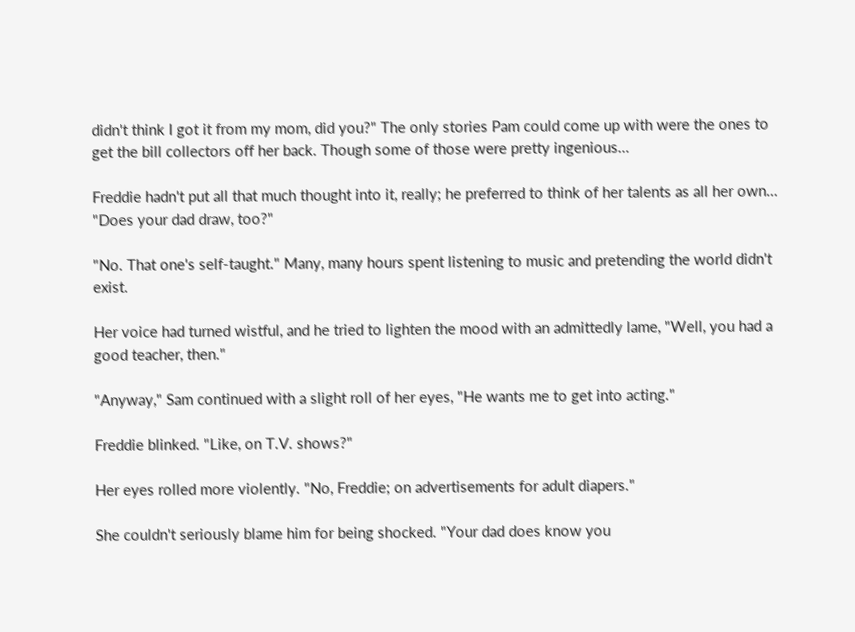didn't think I got it from my mom, did you?" The only stories Pam could come up with were the ones to get the bill collectors off her back. Though some of those were pretty ingenious…

Freddie hadn't put all that much thought into it, really; he preferred to think of her talents as all her own… "Does your dad draw, too?"

"No. That one's self-taught." Many, many hours spent listening to music and pretending the world didn't exist.

Her voice had turned wistful, and he tried to lighten the mood with an admittedly lame, "Well, you had a good teacher, then."

"Anyway," Sam continued with a slight roll of her eyes, "He wants me to get into acting."

Freddie blinked. "Like, on T.V. shows?"

Her eyes rolled more violently. "No, Freddie; on advertisements for adult diapers."

She couldn't seriously blame him for being shocked. "Your dad does know you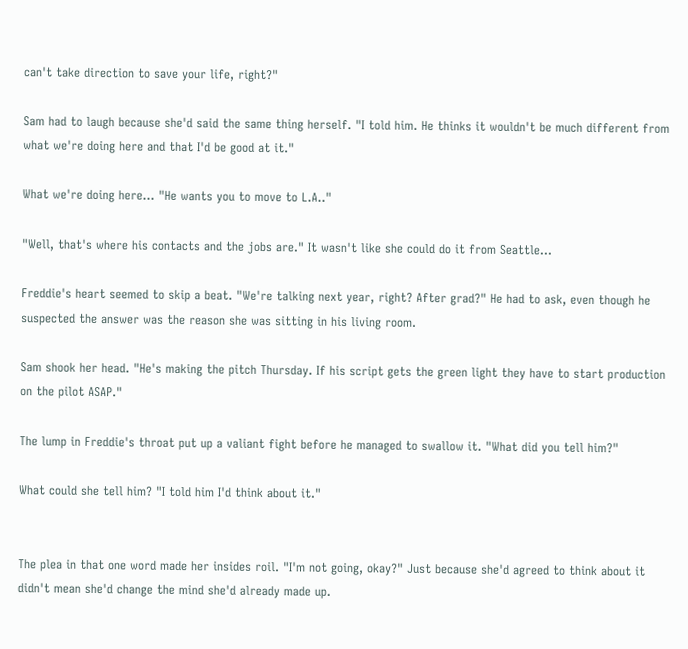can't take direction to save your life, right?"

Sam had to laugh because she'd said the same thing herself. "I told him. He thinks it wouldn't be much different from what we're doing here and that I'd be good at it."

What we're doing here… "He wants you to move to L.A.."

"Well, that's where his contacts and the jobs are." It wasn't like she could do it from Seattle…

Freddie's heart seemed to skip a beat. "We're talking next year, right? After grad?" He had to ask, even though he suspected the answer was the reason she was sitting in his living room.

Sam shook her head. "He's making the pitch Thursday. If his script gets the green light they have to start production on the pilot ASAP."

The lump in Freddie's throat put up a valiant fight before he managed to swallow it. "What did you tell him?"

What could she tell him? "I told him I'd think about it."


The plea in that one word made her insides roil. "I'm not going, okay?" Just because she'd agreed to think about it didn't mean she'd change the mind she'd already made up.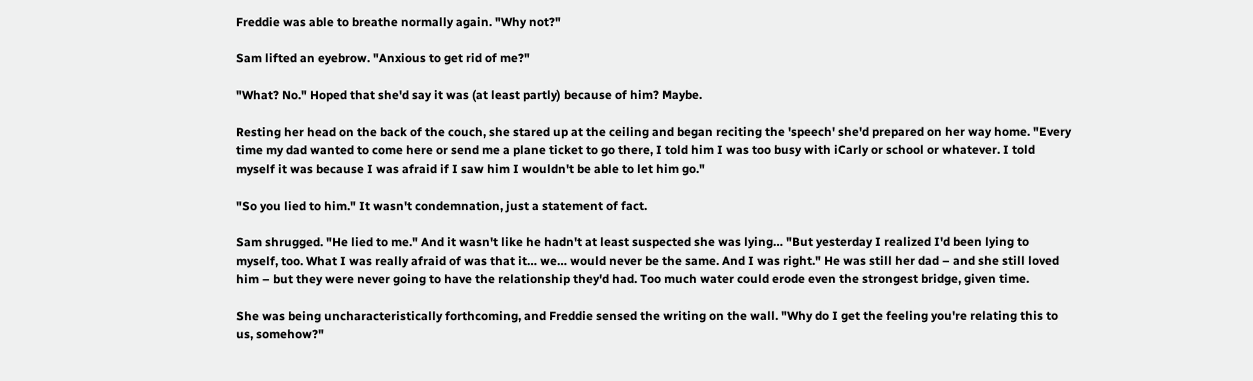Freddie was able to breathe normally again. "Why not?"

Sam lifted an eyebrow. "Anxious to get rid of me?"

"What? No." Hoped that she'd say it was (at least partly) because of him? Maybe.

Resting her head on the back of the couch, she stared up at the ceiling and began reciting the 'speech' she'd prepared on her way home. "Every time my dad wanted to come here or send me a plane ticket to go there, I told him I was too busy with iCarly or school or whatever. I told myself it was because I was afraid if I saw him I wouldn't be able to let him go."

"So you lied to him." It wasn't condemnation, just a statement of fact.

Sam shrugged. "He lied to me." And it wasn't like he hadn't at least suspected she was lying… "But yesterday I realized I'd been lying to myself, too. What I was really afraid of was that it… we… would never be the same. And I was right." He was still her dad – and she still loved him – but they were never going to have the relationship they'd had. Too much water could erode even the strongest bridge, given time.

She was being uncharacteristically forthcoming, and Freddie sensed the writing on the wall. "Why do I get the feeling you're relating this to us, somehow?"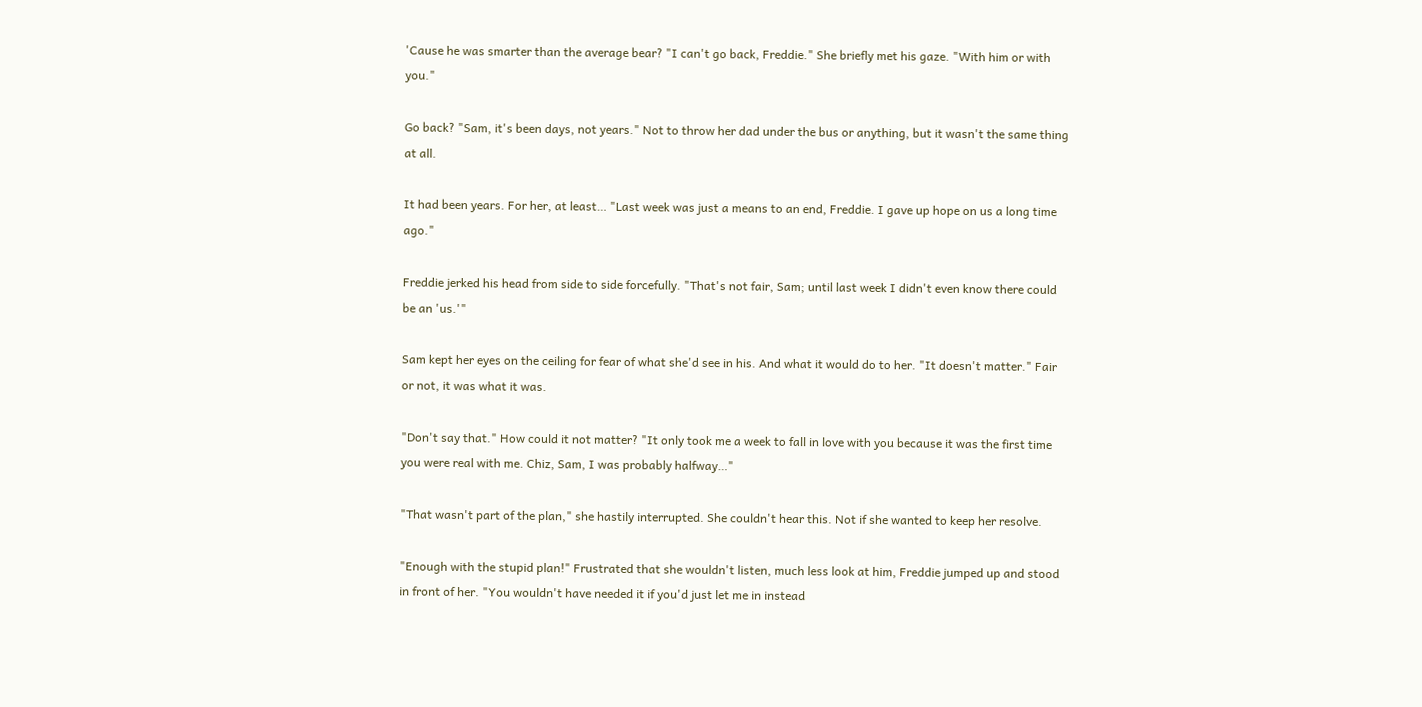'Cause he was smarter than the average bear? "I can't go back, Freddie." She briefly met his gaze. "With him or with you."

Go back? "Sam, it's been days, not years." Not to throw her dad under the bus or anything, but it wasn't the same thing at all.

It had been years. For her, at least… "Last week was just a means to an end, Freddie. I gave up hope on us a long time ago."

Freddie jerked his head from side to side forcefully. "That's not fair, Sam; until last week I didn't even know there could be an 'us.'"

Sam kept her eyes on the ceiling for fear of what she'd see in his. And what it would do to her. "It doesn't matter." Fair or not, it was what it was.

"Don't say that." How could it not matter? "It only took me a week to fall in love with you because it was the first time you were real with me. Chiz, Sam, I was probably halfway…"

"That wasn't part of the plan," she hastily interrupted. She couldn't hear this. Not if she wanted to keep her resolve.

"Enough with the stupid plan!" Frustrated that she wouldn't listen, much less look at him, Freddie jumped up and stood in front of her. "You wouldn't have needed it if you'd just let me in instead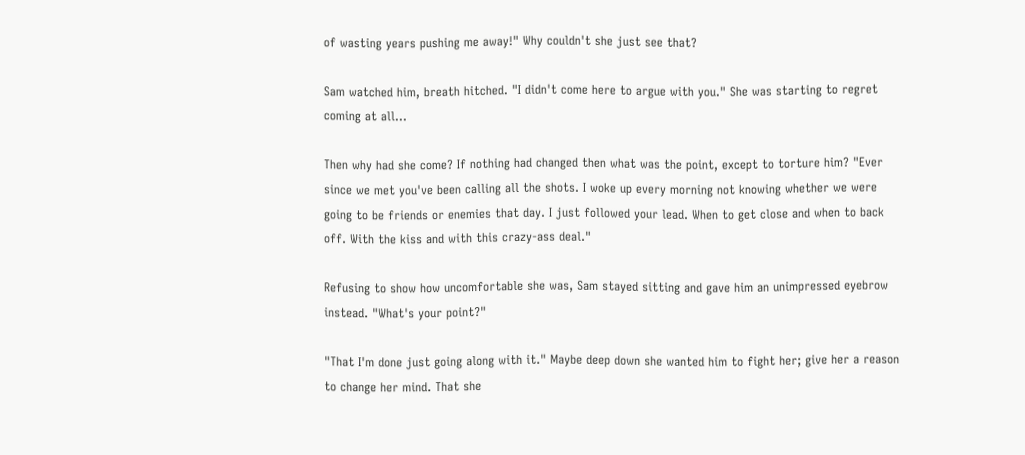of wasting years pushing me away!" Why couldn't she just see that?

Sam watched him, breath hitched. "I didn't come here to argue with you." She was starting to regret coming at all…

Then why had she come? If nothing had changed then what was the point, except to torture him? "Ever since we met you've been calling all the shots. I woke up every morning not knowing whether we were going to be friends or enemies that day. I just followed your lead. When to get close and when to back off. With the kiss and with this crazy-ass deal."

Refusing to show how uncomfortable she was, Sam stayed sitting and gave him an unimpressed eyebrow instead. "What's your point?"

"That I'm done just going along with it." Maybe deep down she wanted him to fight her; give her a reason to change her mind. That she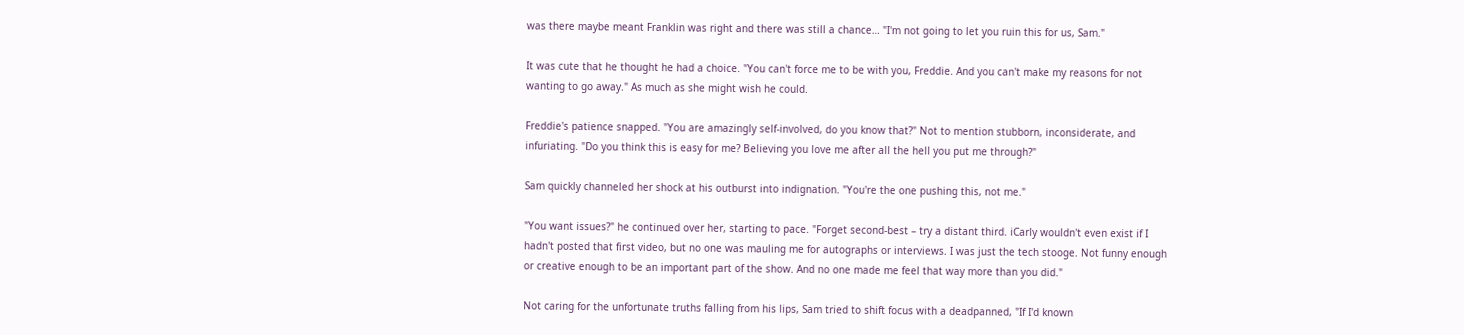was there maybe meant Franklin was right and there was still a chance… "I'm not going to let you ruin this for us, Sam."

It was cute that he thought he had a choice. "You can't force me to be with you, Freddie. And you can't make my reasons for not wanting to go away." As much as she might wish he could.

Freddie's patience snapped. "You are amazingly self-involved, do you know that?" Not to mention stubborn, inconsiderate, and infuriating. "Do you think this is easy for me? Believing you love me after all the hell you put me through?"

Sam quickly channeled her shock at his outburst into indignation. "You're the one pushing this, not me."

"You want issues?" he continued over her, starting to pace. "Forget second-best – try a distant third. iCarly wouldn't even exist if I hadn't posted that first video, but no one was mauling me for autographs or interviews. I was just the tech stooge. Not funny enough or creative enough to be an important part of the show. And no one made me feel that way more than you did."

Not caring for the unfortunate truths falling from his lips, Sam tried to shift focus with a deadpanned, "If I'd known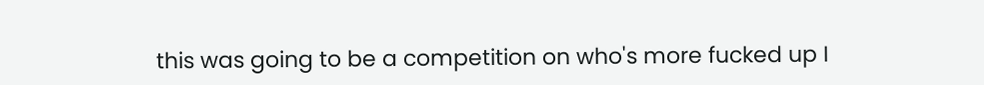this was going to be a competition on who's more fucked up I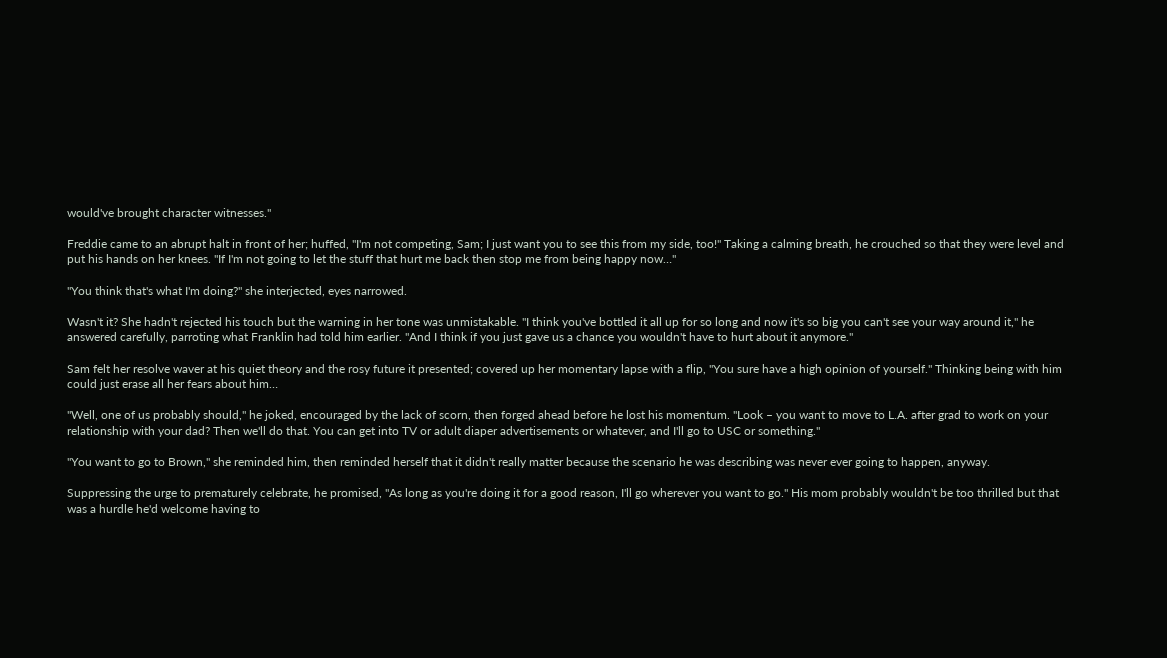would've brought character witnesses."

Freddie came to an abrupt halt in front of her; huffed, "I'm not competing, Sam; I just want you to see this from my side, too!" Taking a calming breath, he crouched so that they were level and put his hands on her knees. "If I'm not going to let the stuff that hurt me back then stop me from being happy now…"

"You think that's what I'm doing?" she interjected, eyes narrowed.

Wasn't it? She hadn't rejected his touch but the warning in her tone was unmistakable. "I think you've bottled it all up for so long and now it's so big you can't see your way around it," he answered carefully, parroting what Franklin had told him earlier. "And I think if you just gave us a chance you wouldn't have to hurt about it anymore."

Sam felt her resolve waver at his quiet theory and the rosy future it presented; covered up her momentary lapse with a flip, "You sure have a high opinion of yourself." Thinking being with him could just erase all her fears about him…

"Well, one of us probably should," he joked, encouraged by the lack of scorn, then forged ahead before he lost his momentum. "Look – you want to move to L.A. after grad to work on your relationship with your dad? Then we'll do that. You can get into TV or adult diaper advertisements or whatever, and I'll go to USC or something."

"You want to go to Brown," she reminded him, then reminded herself that it didn't really matter because the scenario he was describing was never ever going to happen, anyway.

Suppressing the urge to prematurely celebrate, he promised, "As long as you're doing it for a good reason, I'll go wherever you want to go." His mom probably wouldn't be too thrilled but that was a hurdle he'd welcome having to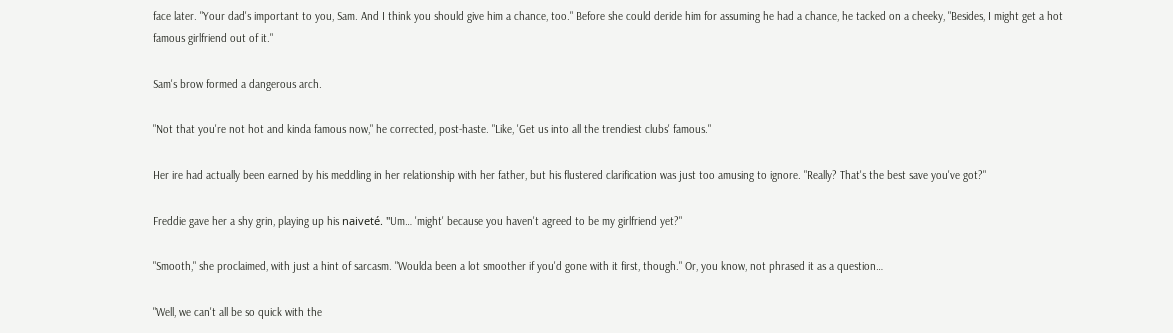face later. "Your dad's important to you, Sam. And I think you should give him a chance, too." Before she could deride him for assuming he had a chance, he tacked on a cheeky, "Besides, I might get a hot famous girlfriend out of it."

Sam's brow formed a dangerous arch.

"Not that you're not hot and kinda famous now," he corrected, post-haste. "Like, 'Get us into all the trendiest clubs' famous."

Her ire had actually been earned by his meddling in her relationship with her father, but his flustered clarification was just too amusing to ignore. "Really? That's the best save you've got?"

Freddie gave her a shy grin, playing up his naiveté. "Um… 'might' because you haven't agreed to be my girlfriend yet?"

"Smooth," she proclaimed, with just a hint of sarcasm. "Woulda been a lot smoother if you'd gone with it first, though." Or, you know, not phrased it as a question…

"Well, we can't all be so quick with the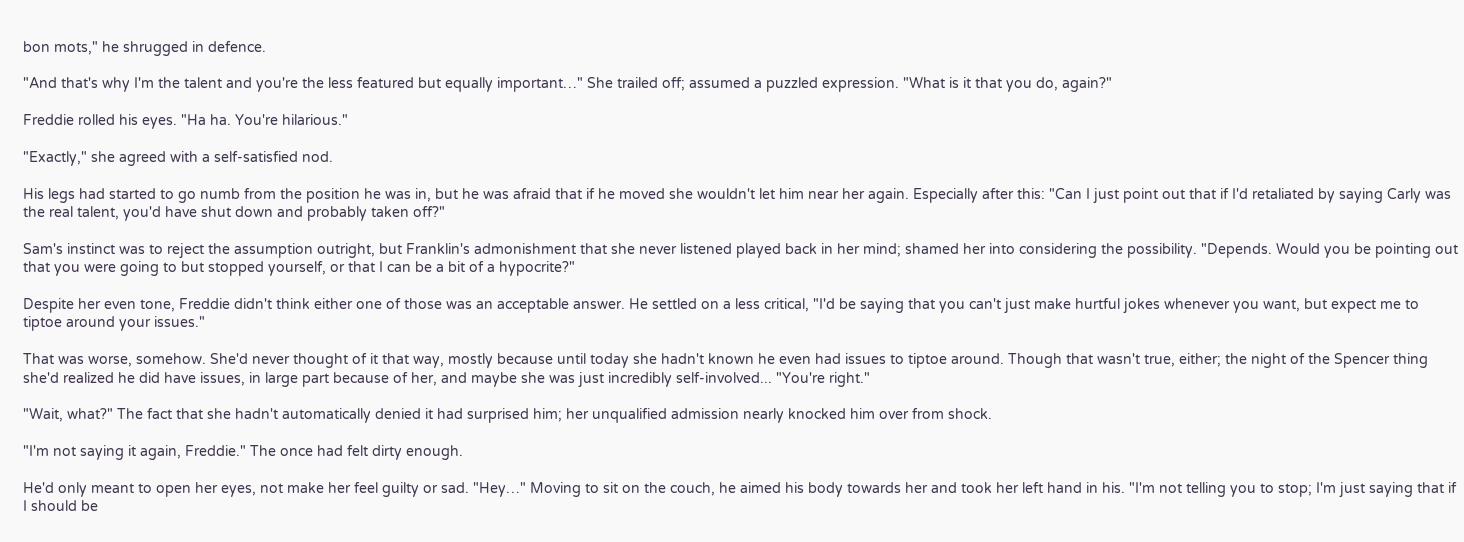bon mots," he shrugged in defence.

"And that's why I'm the talent and you're the less featured but equally important…" She trailed off; assumed a puzzled expression. "What is it that you do, again?"

Freddie rolled his eyes. "Ha ha. You're hilarious."

"Exactly," she agreed with a self-satisfied nod.

His legs had started to go numb from the position he was in, but he was afraid that if he moved she wouldn't let him near her again. Especially after this: "Can I just point out that if I'd retaliated by saying Carly was the real talent, you'd have shut down and probably taken off?"

Sam's instinct was to reject the assumption outright, but Franklin's admonishment that she never listened played back in her mind; shamed her into considering the possibility. "Depends. Would you be pointing out that you were going to but stopped yourself, or that I can be a bit of a hypocrite?"

Despite her even tone, Freddie didn't think either one of those was an acceptable answer. He settled on a less critical, "I'd be saying that you can't just make hurtful jokes whenever you want, but expect me to tiptoe around your issues."

That was worse, somehow. She'd never thought of it that way, mostly because until today she hadn't known he even had issues to tiptoe around. Though that wasn't true, either; the night of the Spencer thing she'd realized he did have issues, in large part because of her, and maybe she was just incredibly self-involved... "You're right."

"Wait, what?" The fact that she hadn't automatically denied it had surprised him; her unqualified admission nearly knocked him over from shock.

"I'm not saying it again, Freddie." The once had felt dirty enough.

He'd only meant to open her eyes, not make her feel guilty or sad. "Hey…" Moving to sit on the couch, he aimed his body towards her and took her left hand in his. "I'm not telling you to stop; I'm just saying that if I should be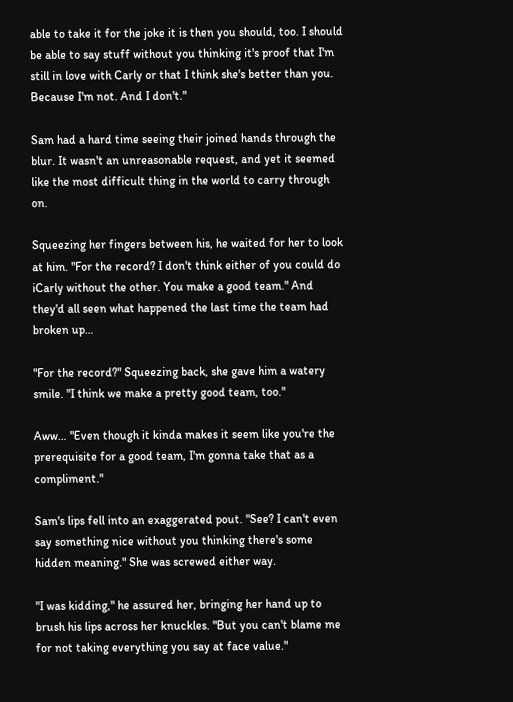able to take it for the joke it is then you should, too. I should be able to say stuff without you thinking it's proof that I'm still in love with Carly or that I think she's better than you. Because I'm not. And I don't."

Sam had a hard time seeing their joined hands through the blur. It wasn't an unreasonable request, and yet it seemed like the most difficult thing in the world to carry through on.

Squeezing her fingers between his, he waited for her to look at him. "For the record? I don't think either of you could do iCarly without the other. You make a good team." And they'd all seen what happened the last time the team had broken up…

"For the record?" Squeezing back, she gave him a watery smile. "I think we make a pretty good team, too."

Aww… "Even though it kinda makes it seem like you're the prerequisite for a good team, I'm gonna take that as a compliment."

Sam's lips fell into an exaggerated pout. "See? I can't even say something nice without you thinking there's some hidden meaning." She was screwed either way.

"I was kidding," he assured her, bringing her hand up to brush his lips across her knuckles. "But you can't blame me for not taking everything you say at face value."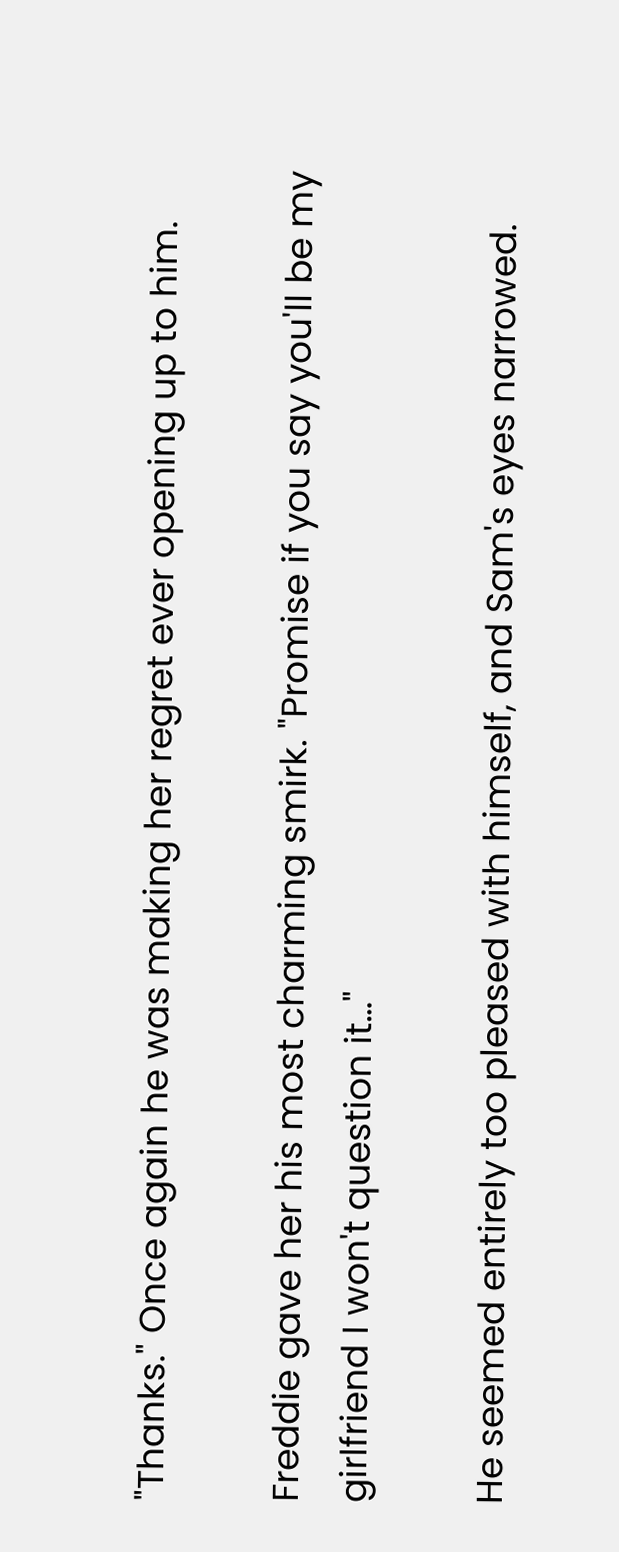"Thanks." Once again he was making her regret ever opening up to him.

Freddie gave her his most charming smirk. "Promise if you say you'll be my girlfriend I won't question it…"

He seemed entirely too pleased with himself, and Sam's eyes narrowed.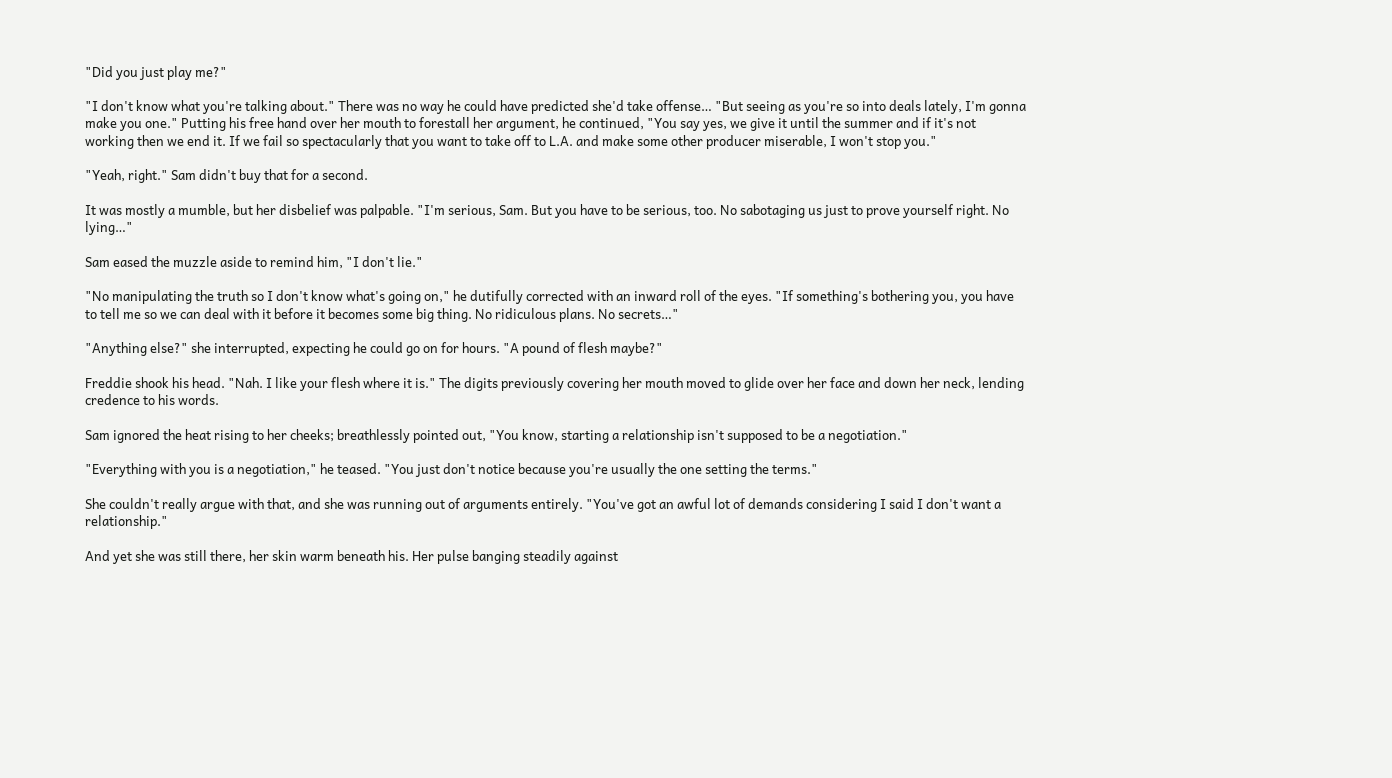"Did you just play me?"

"I don't know what you're talking about." There was no way he could have predicted she'd take offense… "But seeing as you're so into deals lately, I'm gonna make you one." Putting his free hand over her mouth to forestall her argument, he continued, "You say yes, we give it until the summer and if it's not working then we end it. If we fail so spectacularly that you want to take off to L.A. and make some other producer miserable, I won't stop you."

"Yeah, right." Sam didn't buy that for a second.

It was mostly a mumble, but her disbelief was palpable. "I'm serious, Sam. But you have to be serious, too. No sabotaging us just to prove yourself right. No lying…"

Sam eased the muzzle aside to remind him, "I don't lie."

"No manipulating the truth so I don't know what's going on," he dutifully corrected with an inward roll of the eyes. "If something's bothering you, you have to tell me so we can deal with it before it becomes some big thing. No ridiculous plans. No secrets…"

"Anything else?" she interrupted, expecting he could go on for hours. "A pound of flesh maybe?"

Freddie shook his head. "Nah. I like your flesh where it is." The digits previously covering her mouth moved to glide over her face and down her neck, lending credence to his words.

Sam ignored the heat rising to her cheeks; breathlessly pointed out, "You know, starting a relationship isn't supposed to be a negotiation."

"Everything with you is a negotiation," he teased. "You just don't notice because you're usually the one setting the terms."

She couldn't really argue with that, and she was running out of arguments entirely. "You've got an awful lot of demands considering I said I don't want a relationship."

And yet she was still there, her skin warm beneath his. Her pulse banging steadily against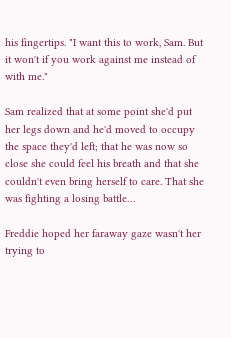his fingertips. "I want this to work, Sam. But it won't if you work against me instead of with me."

Sam realized that at some point she'd put her legs down and he'd moved to occupy the space they'd left; that he was now so close she could feel his breath and that she couldn't even bring herself to care. That she was fighting a losing battle…

Freddie hoped her faraway gaze wasn't her trying to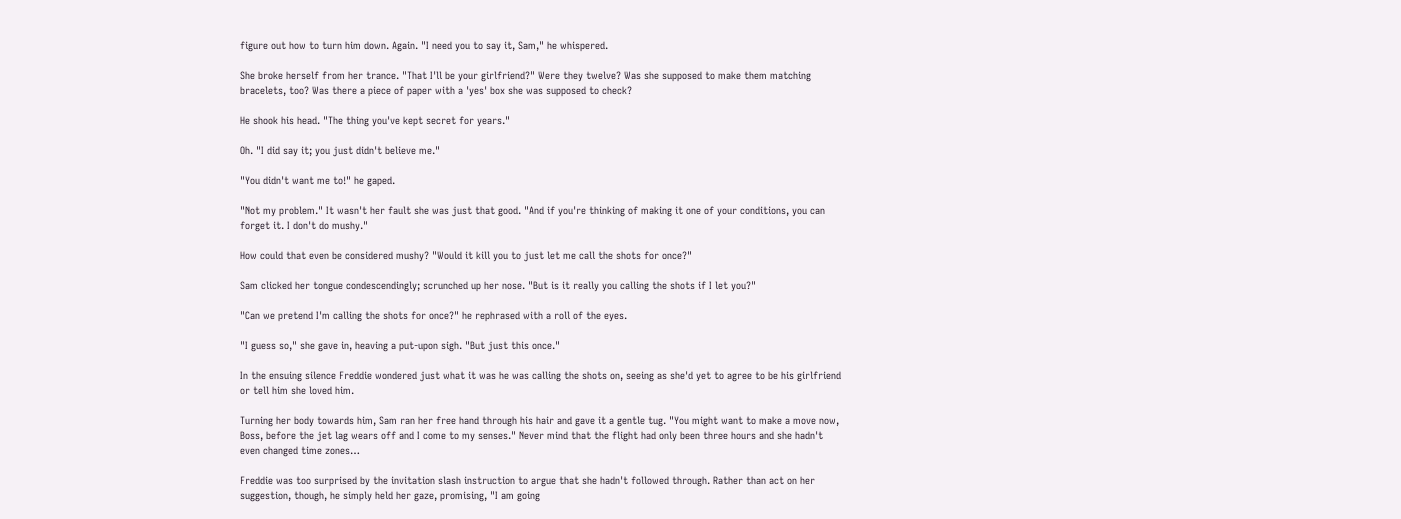figure out how to turn him down. Again. "I need you to say it, Sam," he whispered.

She broke herself from her trance. "That I'll be your girlfriend?" Were they twelve? Was she supposed to make them matching bracelets, too? Was there a piece of paper with a 'yes' box she was supposed to check?

He shook his head. "The thing you've kept secret for years."

Oh. "I did say it; you just didn't believe me."

"You didn't want me to!" he gaped.

"Not my problem." It wasn't her fault she was just that good. "And if you're thinking of making it one of your conditions, you can forget it. I don't do mushy."

How could that even be considered mushy? "Would it kill you to just let me call the shots for once?"

Sam clicked her tongue condescendingly; scrunched up her nose. "But is it really you calling the shots if I let you?"

"Can we pretend I'm calling the shots for once?" he rephrased with a roll of the eyes.

"I guess so," she gave in, heaving a put-upon sigh. "But just this once."

In the ensuing silence Freddie wondered just what it was he was calling the shots on, seeing as she'd yet to agree to be his girlfriend or tell him she loved him.

Turning her body towards him, Sam ran her free hand through his hair and gave it a gentle tug. "You might want to make a move now, Boss, before the jet lag wears off and I come to my senses." Never mind that the flight had only been three hours and she hadn't even changed time zones…

Freddie was too surprised by the invitation slash instruction to argue that she hadn't followed through. Rather than act on her suggestion, though, he simply held her gaze, promising, "I am going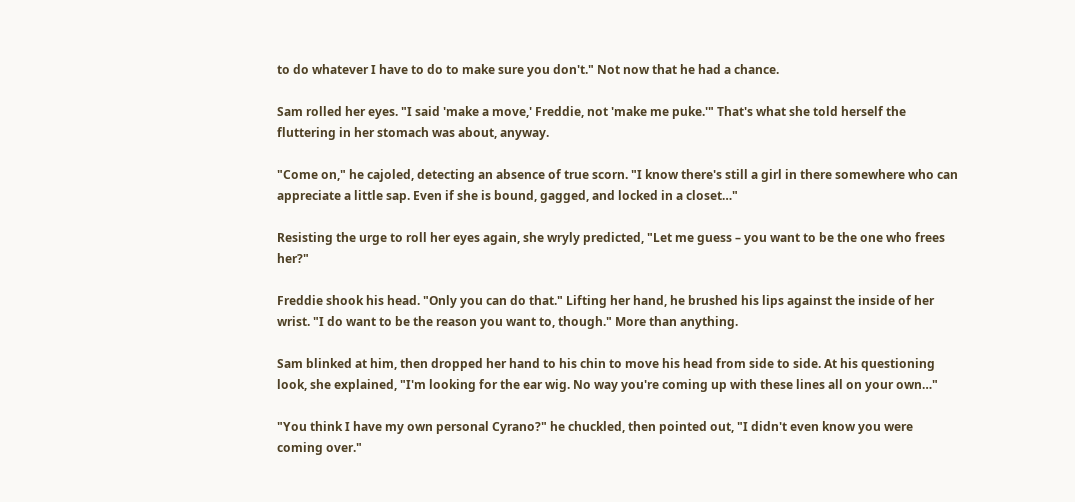to do whatever I have to do to make sure you don't." Not now that he had a chance.

Sam rolled her eyes. "I said 'make a move,' Freddie, not 'make me puke.'" That's what she told herself the fluttering in her stomach was about, anyway.

"Come on," he cajoled, detecting an absence of true scorn. "I know there's still a girl in there somewhere who can appreciate a little sap. Even if she is bound, gagged, and locked in a closet…"

Resisting the urge to roll her eyes again, she wryly predicted, "Let me guess – you want to be the one who frees her?"

Freddie shook his head. "Only you can do that." Lifting her hand, he brushed his lips against the inside of her wrist. "I do want to be the reason you want to, though." More than anything.

Sam blinked at him, then dropped her hand to his chin to move his head from side to side. At his questioning look, she explained, "I'm looking for the ear wig. No way you're coming up with these lines all on your own…"

"You think I have my own personal Cyrano?" he chuckled, then pointed out, "I didn't even know you were coming over."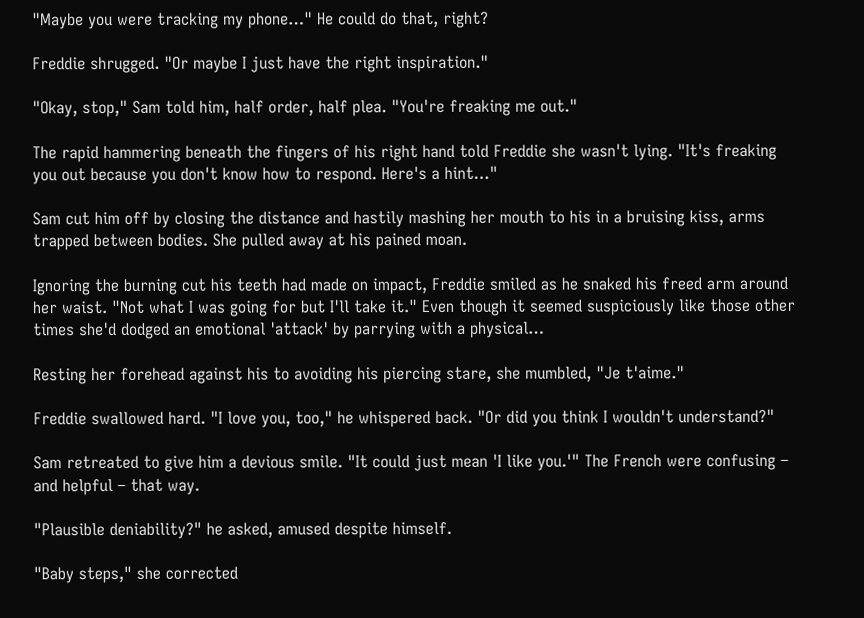"Maybe you were tracking my phone…" He could do that, right?

Freddie shrugged. "Or maybe I just have the right inspiration."

"Okay, stop," Sam told him, half order, half plea. "You're freaking me out."

The rapid hammering beneath the fingers of his right hand told Freddie she wasn't lying. "It's freaking you out because you don't know how to respond. Here's a hint…"

Sam cut him off by closing the distance and hastily mashing her mouth to his in a bruising kiss, arms trapped between bodies. She pulled away at his pained moan.

Ignoring the burning cut his teeth had made on impact, Freddie smiled as he snaked his freed arm around her waist. "Not what I was going for but I'll take it." Even though it seemed suspiciously like those other times she'd dodged an emotional 'attack' by parrying with a physical…

Resting her forehead against his to avoiding his piercing stare, she mumbled, "Je t'aime."

Freddie swallowed hard. "I love you, too," he whispered back. "Or did you think I wouldn't understand?"

Sam retreated to give him a devious smile. "It could just mean 'I like you.'" The French were confusing – and helpful – that way.

"Plausible deniability?" he asked, amused despite himself.

"Baby steps," she corrected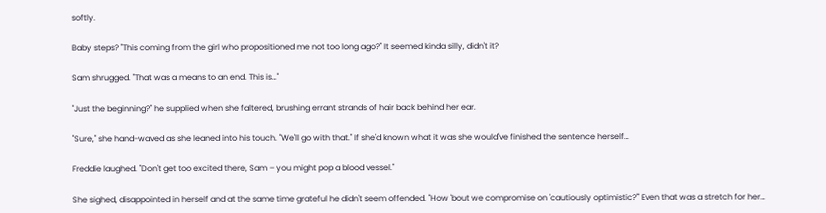softly.

Baby steps? "This coming from the girl who propositioned me not too long ago?" It seemed kinda silly, didn't it?

Sam shrugged. "That was a means to an end. This is…"

"Just the beginning?" he supplied when she faltered, brushing errant strands of hair back behind her ear.

"Sure," she hand-waved as she leaned into his touch. "We'll go with that." If she'd known what it was she would've finished the sentence herself…

Freddie laughed. "Don't get too excited there, Sam – you might pop a blood vessel."

She sighed, disappointed in herself and at the same time grateful he didn't seem offended. "How 'bout we compromise on 'cautiously optimistic?'" Even that was a stretch for her…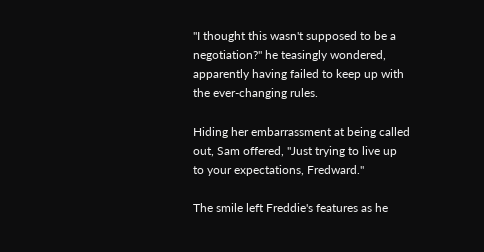"I thought this wasn't supposed to be a negotiation?" he teasingly wondered, apparently having failed to keep up with the ever-changing rules.

Hiding her embarrassment at being called out, Sam offered, "Just trying to live up to your expectations, Fredward."

The smile left Freddie's features as he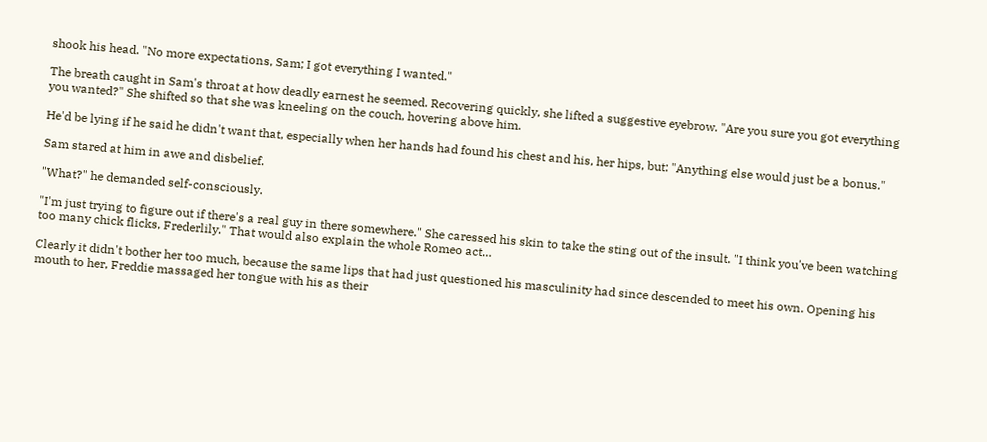shook his head. "No more expectations, Sam; I got everything I wanted."

The breath caught in Sam's throat at how deadly earnest he seemed. Recovering quickly, she lifted a suggestive eyebrow. "Are you sure you got everything you wanted?" She shifted so that she was kneeling on the couch, hovering above him.

He'd be lying if he said he didn't want that, especially when her hands had found his chest and his, her hips, but: "Anything else would just be a bonus."

Sam stared at him in awe and disbelief.

"What?" he demanded self-consciously.

"I'm just trying to figure out if there's a real guy in there somewhere." She caressed his skin to take the sting out of the insult. "I think you've been watching too many chick flicks, Frederlily." That would also explain the whole Romeo act…

Clearly it didn't bother her too much, because the same lips that had just questioned his masculinity had since descended to meet his own. Opening his mouth to her, Freddie massaged her tongue with his as their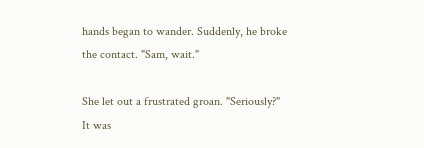hands began to wander. Suddenly, he broke the contact. "Sam, wait."

She let out a frustrated groan. "Seriously?" It was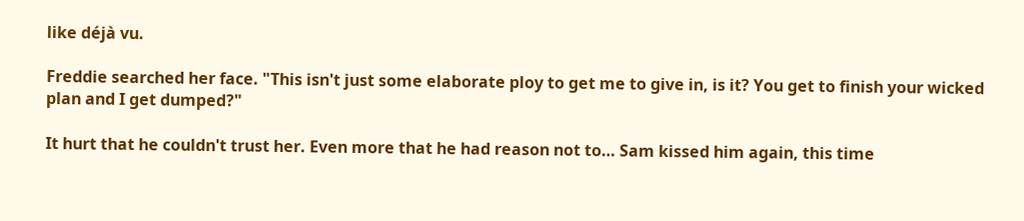like déjà vu.

Freddie searched her face. "This isn't just some elaborate ploy to get me to give in, is it? You get to finish your wicked plan and I get dumped?"

It hurt that he couldn't trust her. Even more that he had reason not to… Sam kissed him again, this time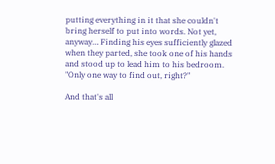putting everything in it that she couldn't bring herself to put into words. Not yet, anyway… Finding his eyes sufficiently glazed when they parted, she took one of his hands and stood up to lead him to his bedroom. "Only one way to find out, right?"

And that's all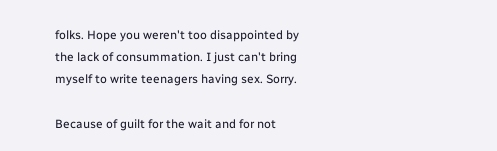folks. Hope you weren't too disappointed by the lack of consummation. I just can't bring myself to write teenagers having sex. Sorry.

Because of guilt for the wait and for not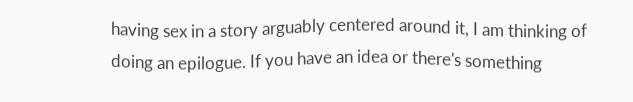having sex in a story arguably centered around it, I am thinking of doing an epilogue. If you have an idea or there's something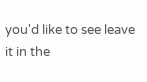you'd like to see leave it in the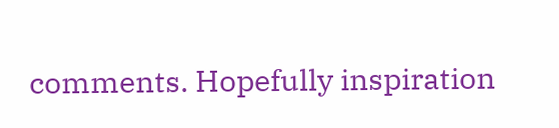comments. Hopefully inspiration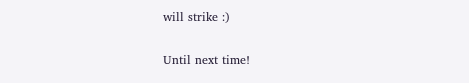will strike :)

Until next time!